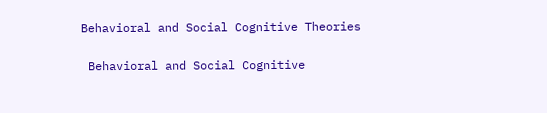Behavioral and Social Cognitive Theories

 Behavioral and Social Cognitive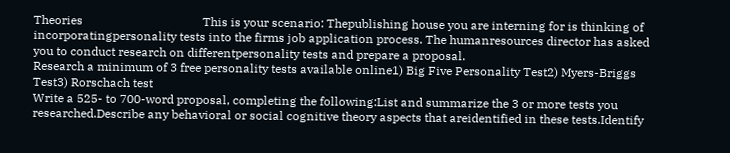Theories                                        This is your scenario: Thepublishing house you are interning for is thinking of incorporatingpersonality tests into the firms job application process. The humanresources director has asked you to conduct research on differentpersonality tests and prepare a proposal.
Research a minimum of 3 free personality tests available online1) Big Five Personality Test2) Myers-Briggs Test3) Rorschach test
Write a 525- to 700-word proposal, completing the following:List and summarize the 3 or more tests you researched.Describe any behavioral or social cognitive theory aspects that areidentified in these tests.Identify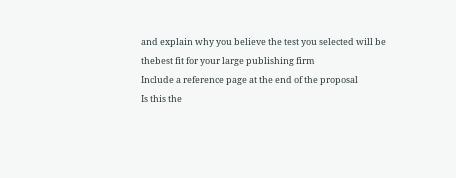and explain why you believe the test you selected will be thebest fit for your large publishing firm
Include a reference page at the end of the proposal
Is this the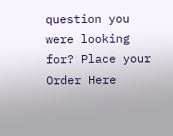question you were looking for? Place your Order Here